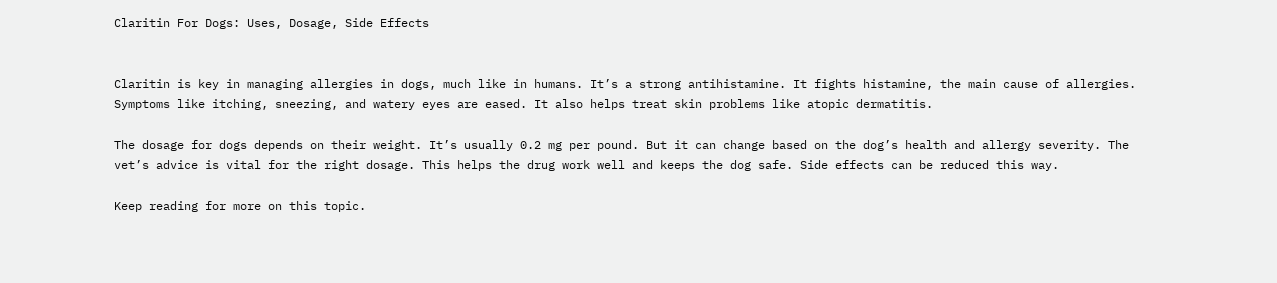Claritin For Dogs: Uses, Dosage, Side Effects


Claritin is key in managing allergies in dogs, much like in humans. It’s a strong antihistamine. It fights histamine, the main cause of allergies. Symptoms like itching, sneezing, and watery eyes are eased. It also helps treat skin problems like atopic dermatitis.

The dosage for dogs depends on their weight. It’s usually 0.2 mg per pound. But it can change based on the dog’s health and allergy severity. The vet’s advice is vital for the right dosage. This helps the drug work well and keeps the dog safe. Side effects can be reduced this way.

Keep reading for more on this topic.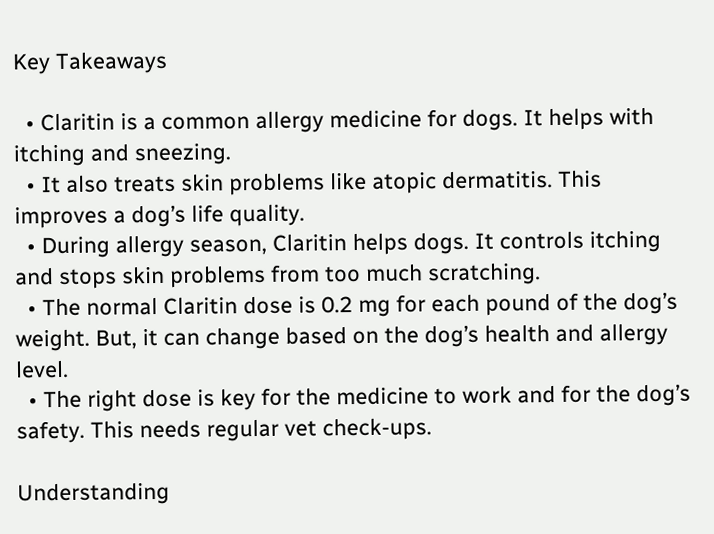Key Takeaways

  • Claritin is a common allergy medicine for dogs. It helps with itching and sneezing.
  • It also treats skin problems like atopic dermatitis. This improves a dog’s life quality.
  • During allergy season, Claritin helps dogs. It controls itching and stops skin problems from too much scratching.
  • The normal Claritin dose is 0.2 mg for each pound of the dog’s weight. But, it can change based on the dog’s health and allergy level.
  • The right dose is key for the medicine to work and for the dog’s safety. This needs regular vet check-ups.

Understanding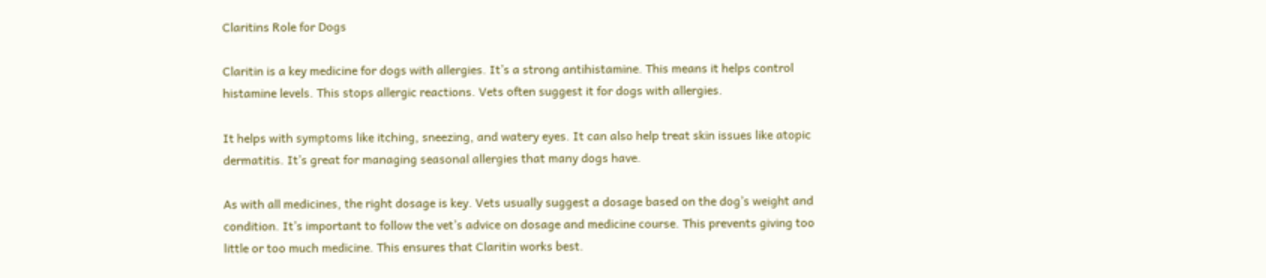Claritins Role for Dogs

Claritin is a key medicine for dogs with allergies. It’s a strong antihistamine. This means it helps control histamine levels. This stops allergic reactions. Vets often suggest it for dogs with allergies.

It helps with symptoms like itching, sneezing, and watery eyes. It can also help treat skin issues like atopic dermatitis. It’s great for managing seasonal allergies that many dogs have.

As with all medicines, the right dosage is key. Vets usually suggest a dosage based on the dog’s weight and condition. It’s important to follow the vet’s advice on dosage and medicine course. This prevents giving too little or too much medicine. This ensures that Claritin works best.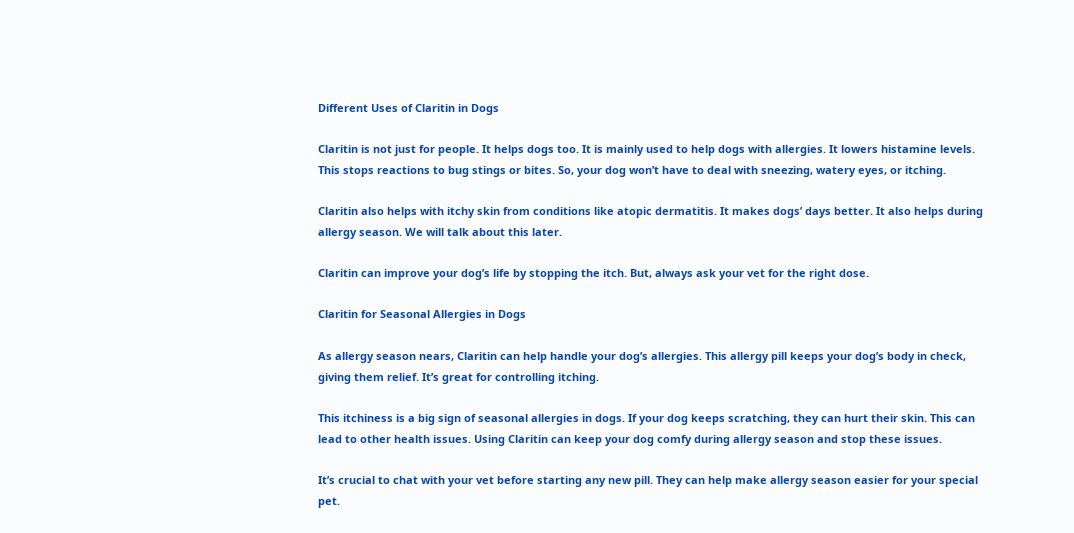Different Uses of Claritin in Dogs

Claritin is not just for people. It helps dogs too. It is mainly used to help dogs with allergies. It lowers histamine levels. This stops reactions to bug stings or bites. So, your dog won’t have to deal with sneezing, watery eyes, or itching.

Claritin also helps with itchy skin from conditions like atopic dermatitis. It makes dogs’ days better. It also helps during allergy season. We will talk about this later.

Claritin can improve your dog’s life by stopping the itch. But, always ask your vet for the right dose.

Claritin for Seasonal Allergies in Dogs

As allergy season nears, Claritin can help handle your dog’s allergies. This allergy pill keeps your dog’s body in check, giving them relief. It’s great for controlling itching.

This itchiness is a big sign of seasonal allergies in dogs. If your dog keeps scratching, they can hurt their skin. This can lead to other health issues. Using Claritin can keep your dog comfy during allergy season and stop these issues.

It’s crucial to chat with your vet before starting any new pill. They can help make allergy season easier for your special pet.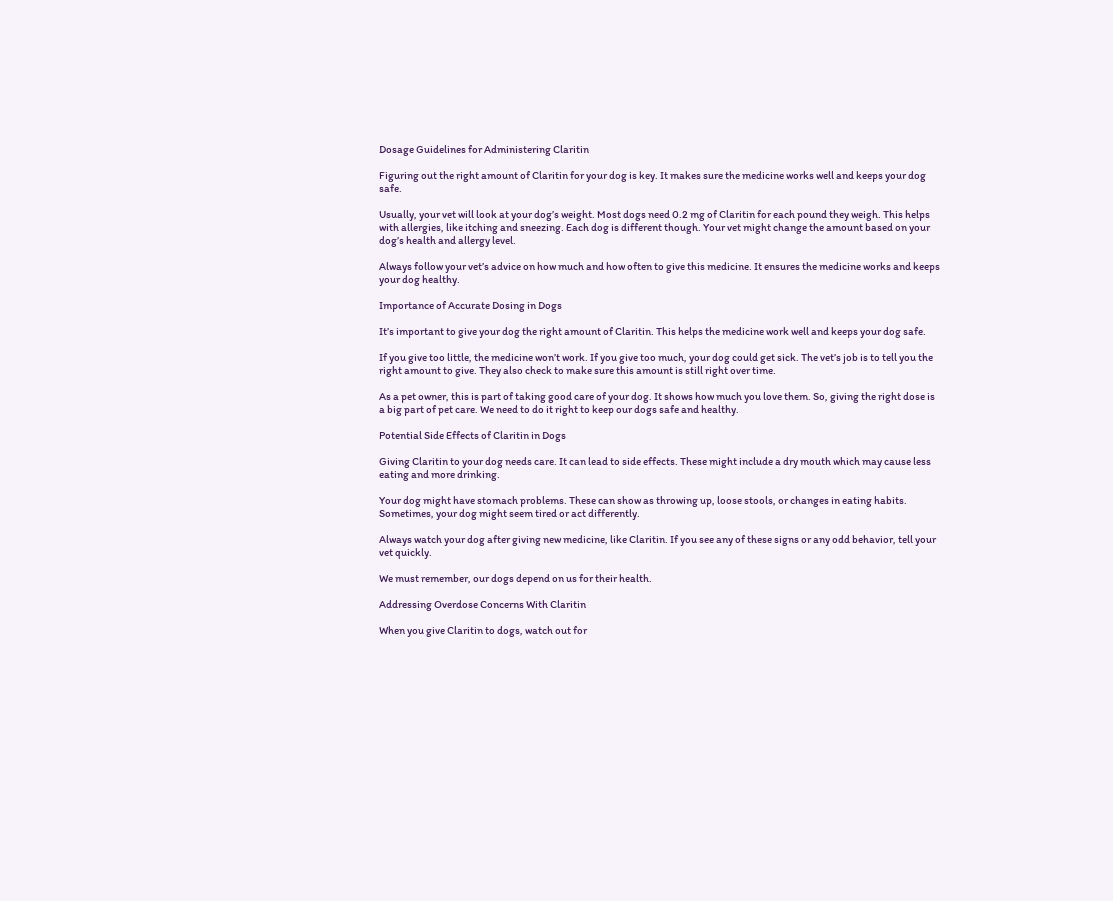Dosage Guidelines for Administering Claritin

Figuring out the right amount of Claritin for your dog is key. It makes sure the medicine works well and keeps your dog safe.

Usually, your vet will look at your dog’s weight. Most dogs need 0.2 mg of Claritin for each pound they weigh. This helps with allergies, like itching and sneezing. Each dog is different though. Your vet might change the amount based on your dog’s health and allergy level.

Always follow your vet’s advice on how much and how often to give this medicine. It ensures the medicine works and keeps your dog healthy.

Importance of Accurate Dosing in Dogs

It’s important to give your dog the right amount of Claritin. This helps the medicine work well and keeps your dog safe.

If you give too little, the medicine won’t work. If you give too much, your dog could get sick. The vet’s job is to tell you the right amount to give. They also check to make sure this amount is still right over time.

As a pet owner, this is part of taking good care of your dog. It shows how much you love them. So, giving the right dose is a big part of pet care. We need to do it right to keep our dogs safe and healthy.

Potential Side Effects of Claritin in Dogs

Giving Claritin to your dog needs care. It can lead to side effects. These might include a dry mouth which may cause less eating and more drinking.

Your dog might have stomach problems. These can show as throwing up, loose stools, or changes in eating habits. Sometimes, your dog might seem tired or act differently.

Always watch your dog after giving new medicine, like Claritin. If you see any of these signs or any odd behavior, tell your vet quickly.

We must remember, our dogs depend on us for their health.

Addressing Overdose Concerns With Claritin

When you give Claritin to dogs, watch out for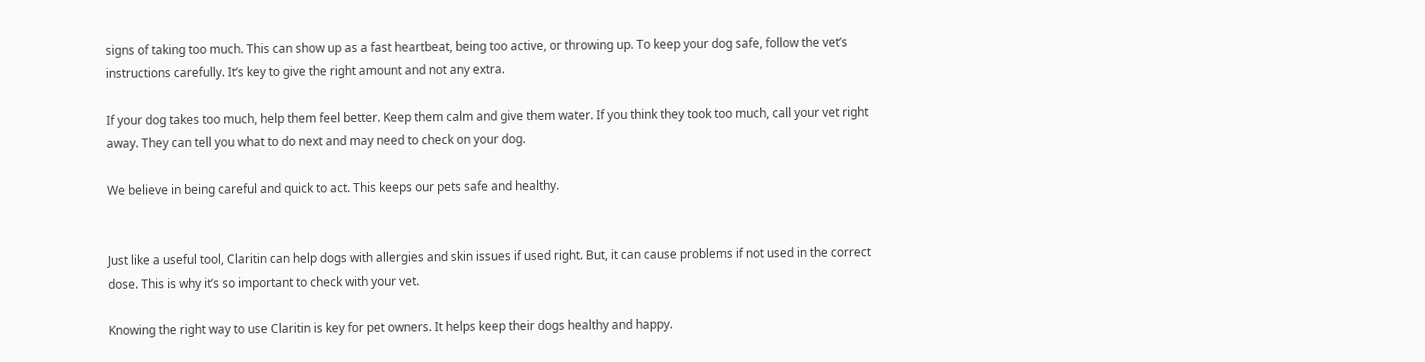signs of taking too much. This can show up as a fast heartbeat, being too active, or throwing up. To keep your dog safe, follow the vet’s instructions carefully. It’s key to give the right amount and not any extra.

If your dog takes too much, help them feel better. Keep them calm and give them water. If you think they took too much, call your vet right away. They can tell you what to do next and may need to check on your dog.

We believe in being careful and quick to act. This keeps our pets safe and healthy.


Just like a useful tool, Claritin can help dogs with allergies and skin issues if used right. But, it can cause problems if not used in the correct dose. This is why it’s so important to check with your vet.

Knowing the right way to use Claritin is key for pet owners. It helps keep their dogs healthy and happy.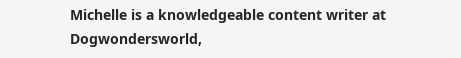Michelle is a knowledgeable content writer at Dogwondersworld,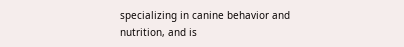specializing in canine behavior and nutrition, and is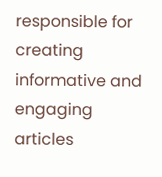responsible for creating informative and engaging articles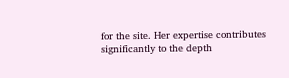for the site. Her expertise contributes significantly to the depth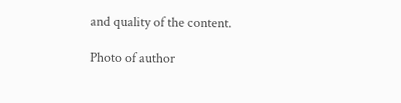and quality of the content.

Photo of author